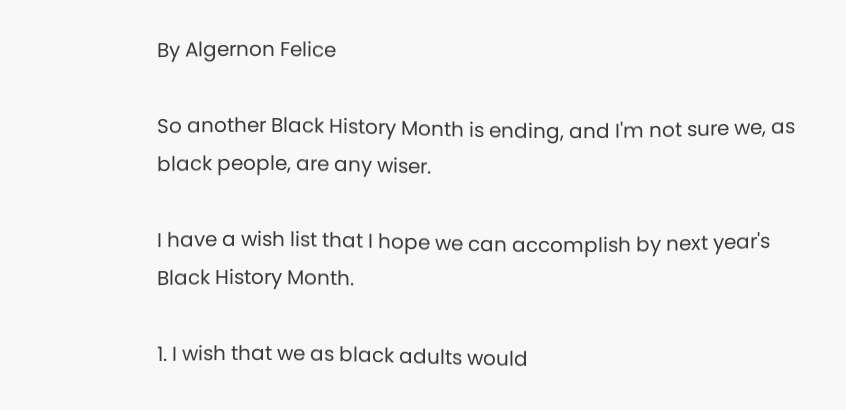By Algernon Felice

So another Black History Month is ending, and I'm not sure we, as black people, are any wiser.

I have a wish list that I hope we can accomplish by next year's Black History Month.

1. I wish that we as black adults would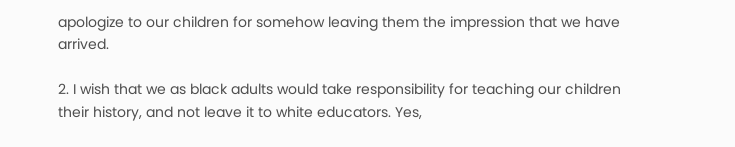apologize to our children for somehow leaving them the impression that we have arrived.

2. I wish that we as black adults would take responsibility for teaching our children their history, and not leave it to white educators. Yes,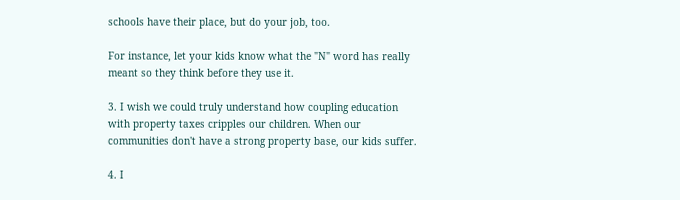schools have their place, but do your job, too.

For instance, let your kids know what the "N" word has really meant so they think before they use it.

3. I wish we could truly understand how coupling education with property taxes cripples our children. When our communities don't have a strong property base, our kids suffer.

4. I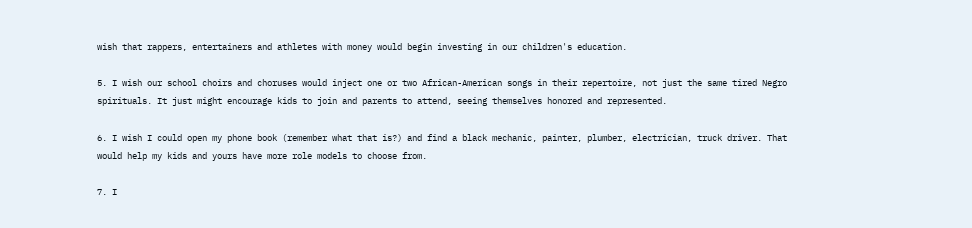wish that rappers, entertainers and athletes with money would begin investing in our children's education.

5. I wish our school choirs and choruses would inject one or two African-American songs in their repertoire, not just the same tired Negro spirituals. It just might encourage kids to join and parents to attend, seeing themselves honored and represented.

6. I wish I could open my phone book (remember what that is?) and find a black mechanic, painter, plumber, electrician, truck driver. That would help my kids and yours have more role models to choose from.

7. I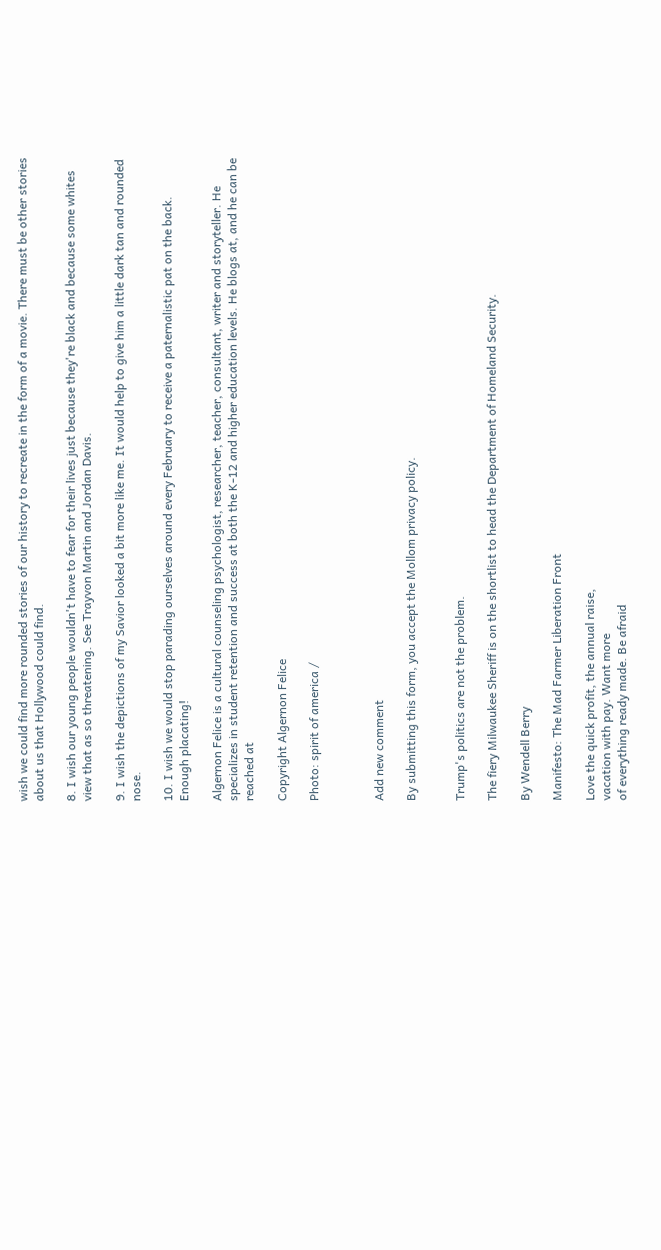wish we could find more rounded stories of our history to recreate in the form of a movie. There must be other stories about us that Hollywood could find.

8. I wish our young people wouldn't have to fear for their lives just because they're black and because some whites view that as so threatening. See Trayvon Martin and Jordan Davis.

9. I wish the depictions of my Savior looked a bit more like me. It would help to give him a little dark tan and rounded nose.

10. I wish we would stop parading ourselves around every February to receive a paternalistic pat on the back. Enough placating!

Algernon Felice is a cultural counseling psychologist, researcher, teacher, consultant, writer and storyteller. He specializes in student retention and success at both the K-12 and higher education levels. He blogs at, and he can be reached at

Copyright Algernon Felice

Photo: spirit of america /



Add new comment

By submitting this form, you accept the Mollom privacy policy.


Trump's politics are not the problem.

The fiery Milwaukee Sheriff is on the shortlist to head the Department of Homeland Security.

By Wendell Berry

Manifesto: The Mad Farmer Liberation Front

Love the quick profit, the annual raise,
vacation with pay. Want more
of everything ready made. Be afraid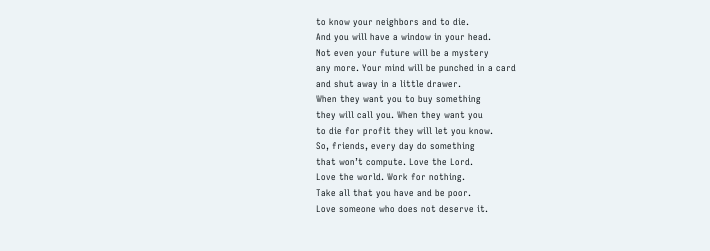to know your neighbors and to die.
And you will have a window in your head.
Not even your future will be a mystery
any more. Your mind will be punched in a card
and shut away in a little drawer.
When they want you to buy something
they will call you. When they want you
to die for profit they will let you know.
So, friends, every day do something
that won’t compute. Love the Lord.
Love the world. Work for nothing.
Take all that you have and be poor.
Love someone who does not deserve it.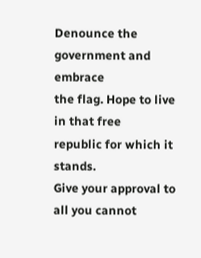Denounce the government and embrace
the flag. Hope to live in that free
republic for which it stands.
Give your approval to all you cannot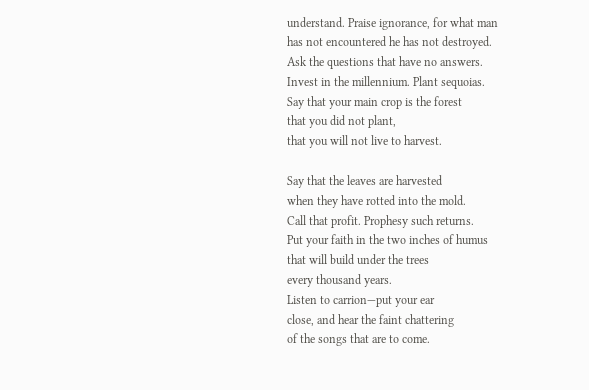understand. Praise ignorance, for what man
has not encountered he has not destroyed.
Ask the questions that have no answers.
Invest in the millennium. Plant sequoias.
Say that your main crop is the forest
that you did not plant,
that you will not live to harvest.

Say that the leaves are harvested
when they have rotted into the mold.
Call that profit. Prophesy such returns.
Put your faith in the two inches of humus
that will build under the trees
every thousand years.
Listen to carrion—put your ear
close, and hear the faint chattering
of the songs that are to come.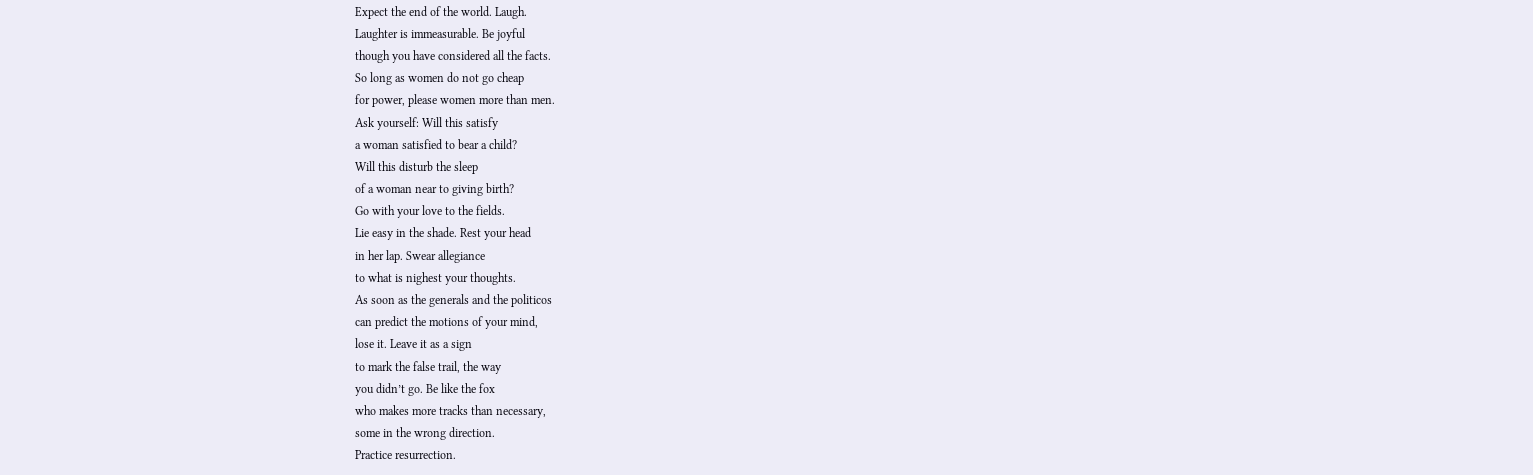Expect the end of the world. Laugh.
Laughter is immeasurable. Be joyful
though you have considered all the facts.
So long as women do not go cheap
for power, please women more than men.
Ask yourself: Will this satisfy
a woman satisfied to bear a child?
Will this disturb the sleep
of a woman near to giving birth?
Go with your love to the fields.
Lie easy in the shade. Rest your head
in her lap. Swear allegiance
to what is nighest your thoughts.
As soon as the generals and the politicos
can predict the motions of your mind,
lose it. Leave it as a sign
to mark the false trail, the way
you didn’t go. Be like the fox
who makes more tracks than necessary,
some in the wrong direction.
Practice resurrection.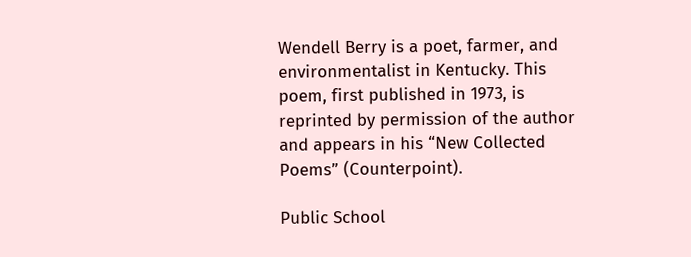Wendell Berry is a poet, farmer, and environmentalist in Kentucky. This poem, first published in 1973, is reprinted by permission of the author and appears in his “New Collected Poems” (Counterpoint).

Public School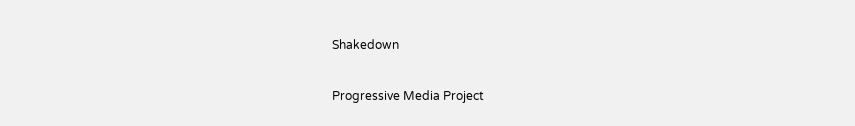Shakedown

Progressive Media Project